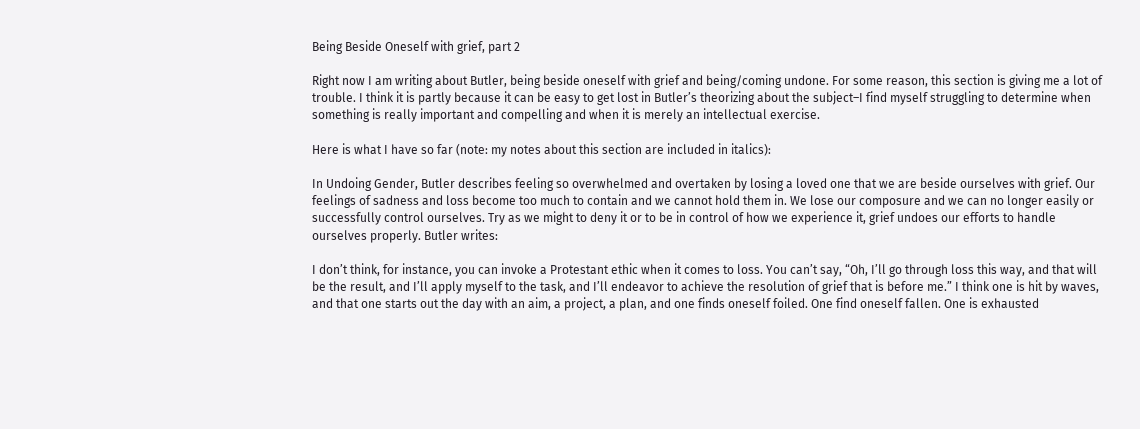Being Beside Oneself with grief, part 2

Right now I am writing about Butler, being beside oneself with grief and being/coming undone. For some reason, this section is giving me a lot of trouble. I think it is partly because it can be easy to get lost in Butler’s theorizing about the subject–I find myself struggling to determine when something is really important and compelling and when it is merely an intellectual exercise.

Here is what I have so far (note: my notes about this section are included in italics):

In Undoing Gender, Butler describes feeling so overwhelmed and overtaken by losing a loved one that we are beside ourselves with grief. Our feelings of sadness and loss become too much to contain and we cannot hold them in. We lose our composure and we can no longer easily or successfully control ourselves. Try as we might to deny it or to be in control of how we experience it, grief undoes our efforts to handle ourselves properly. Butler writes:

I don’t think, for instance, you can invoke a Protestant ethic when it comes to loss. You can’t say, “Oh, I’ll go through loss this way, and that will be the result, and I’ll apply myself to the task, and I’ll endeavor to achieve the resolution of grief that is before me.” I think one is hit by waves, and that one starts out the day with an aim, a project, a plan, and one finds oneself foiled. One find oneself fallen. One is exhausted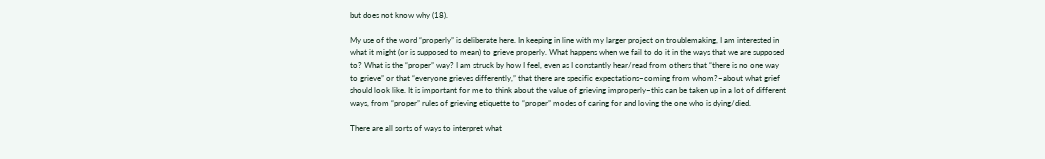but does not know why (18).

My use of the word “properly” is deliberate here. In keeping in line with my larger project on troublemaking, I am interested in what it might (or is supposed to mean) to grieve properly. What happens when we fail to do it in the ways that we are supposed to? What is the “proper” way? I am struck by how I feel, even as I constantly hear/read from others that “there is no one way to grieve” or that “everyone grieves differently,” that there are specific expectations–coming from whom?–about what grief should look like. It is important for me to think about the value of grieving improperly–this can be taken up in a lot of different ways, from “proper” rules of grieving etiquette to “proper” modes of caring for and loving the one who is dying/died.

There are all sorts of ways to interpret what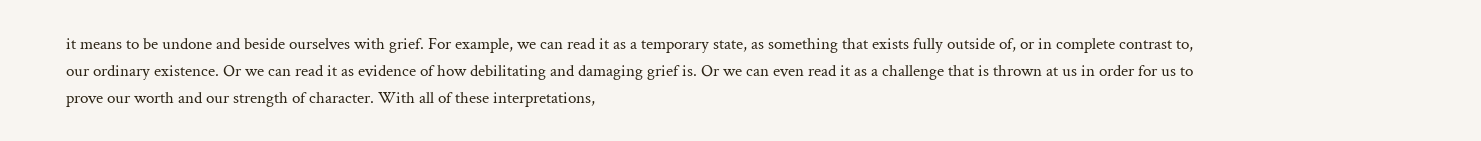it means to be undone and beside ourselves with grief. For example, we can read it as a temporary state, as something that exists fully outside of, or in complete contrast to, our ordinary existence. Or we can read it as evidence of how debilitating and damaging grief is. Or we can even read it as a challenge that is thrown at us in order for us to prove our worth and our strength of character. With all of these interpretations,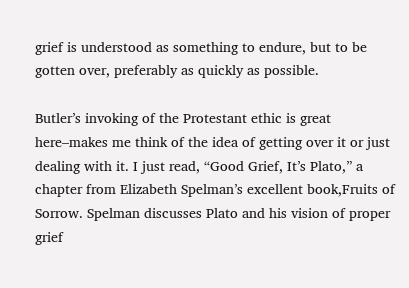grief is understood as something to endure, but to be gotten over, preferably as quickly as possible.

Butler’s invoking of the Protestant ethic is great here–makes me think of the idea of getting over it or just dealing with it. I just read, “Good Grief, It’s Plato,” a chapter from Elizabeth Spelman’s excellent book,Fruits of Sorrow. Spelman discusses Plato and his vision of proper grief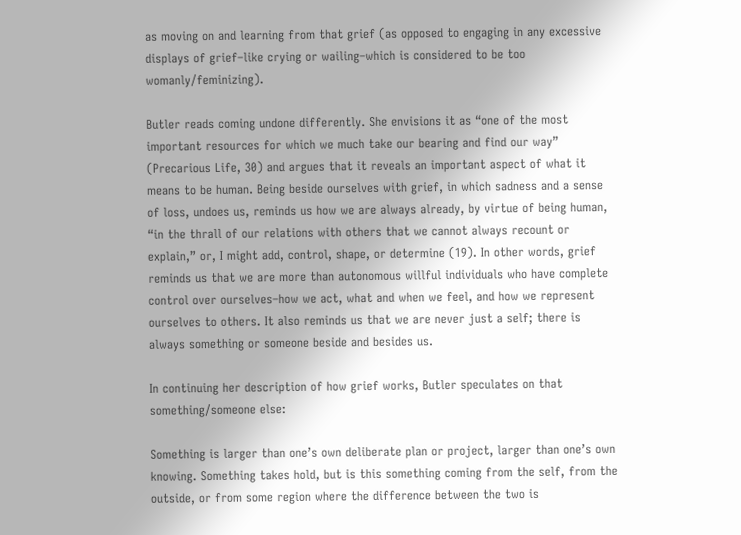as moving on and learning from that grief (as opposed to engaging in any excessive displays of grief–like crying or wailing–which is considered to be too womanly/feminizing).

Butler reads coming undone differently. She envisions it as “one of the most important resources for which we much take our bearing and find our way” (Precarious Life, 30) and argues that it reveals an important aspect of what it means to be human. Being beside ourselves with grief, in which sadness and a sense of loss, undoes us, reminds us how we are always already, by virtue of being human, “in the thrall of our relations with others that we cannot always recount or explain,” or, I might add, control, shape, or determine (19). In other words, grief reminds us that we are more than autonomous willful individuals who have complete control over ourselves–how we act, what and when we feel, and how we represent ourselves to others. It also reminds us that we are never just a self; there is always something or someone beside and besides us.

In continuing her description of how grief works, Butler speculates on that something/someone else:

Something is larger than one’s own deliberate plan or project, larger than one’s own knowing. Something takes hold, but is this something coming from the self, from the outside, or from some region where the difference between the two is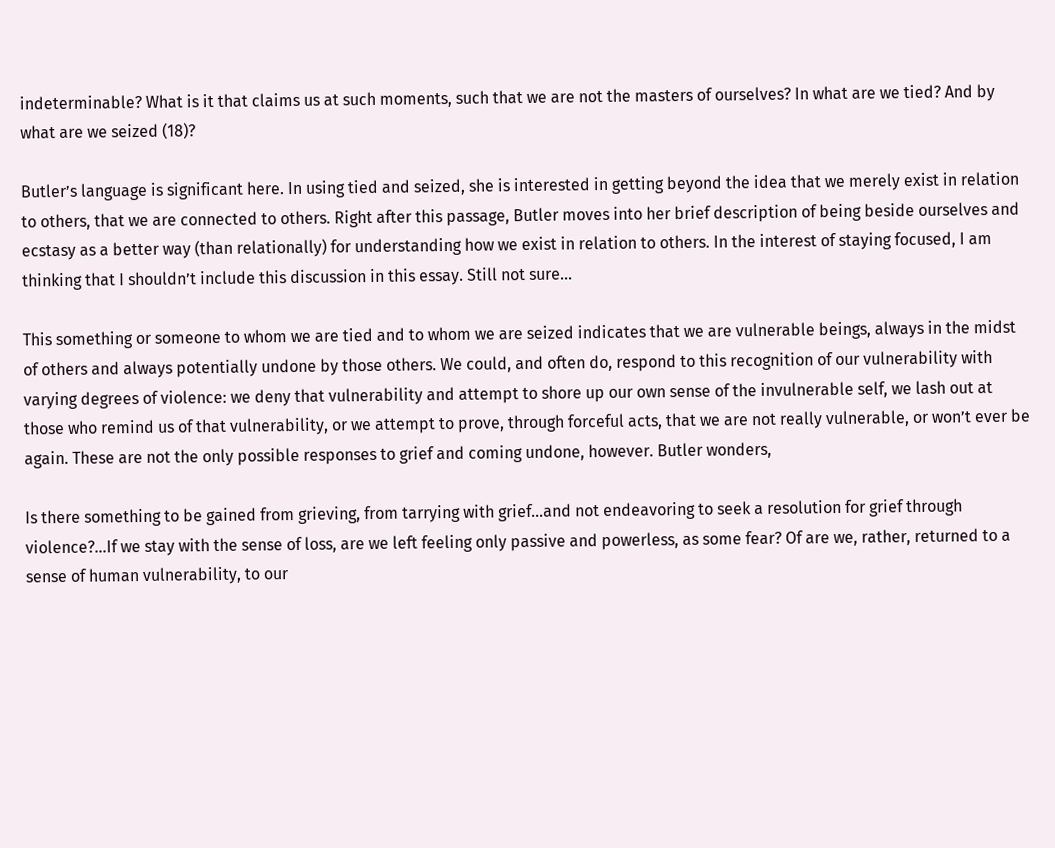indeterminable? What is it that claims us at such moments, such that we are not the masters of ourselves? In what are we tied? And by what are we seized (18)?

Butler’s language is significant here. In using tied and seized, she is interested in getting beyond the idea that we merely exist in relation to others, that we are connected to others. Right after this passage, Butler moves into her brief description of being beside ourselves and ecstasy as a better way (than relationally) for understanding how we exist in relation to others. In the interest of staying focused, I am thinking that I shouldn’t include this discussion in this essay. Still not sure…

This something or someone to whom we are tied and to whom we are seized indicates that we are vulnerable beings, always in the midst of others and always potentially undone by those others. We could, and often do, respond to this recognition of our vulnerability with varying degrees of violence: we deny that vulnerability and attempt to shore up our own sense of the invulnerable self, we lash out at those who remind us of that vulnerability, or we attempt to prove, through forceful acts, that we are not really vulnerable, or won’t ever be again. These are not the only possible responses to grief and coming undone, however. Butler wonders,

Is there something to be gained from grieving, from tarrying with grief…and not endeavoring to seek a resolution for grief through violence?…If we stay with the sense of loss, are we left feeling only passive and powerless, as some fear? Of are we, rather, returned to a sense of human vulnerability, to our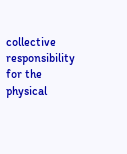collective responsibility for the physical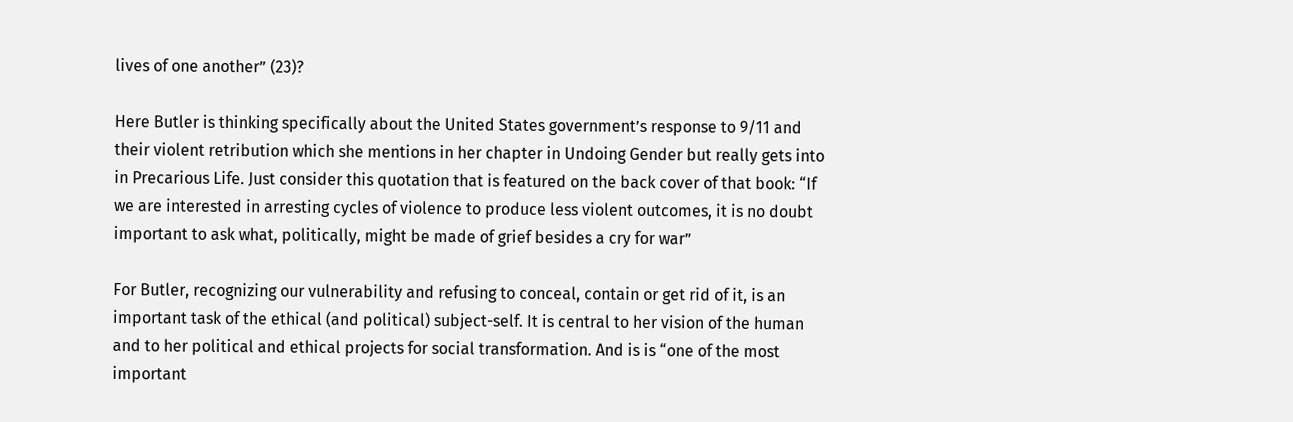lives of one another” (23)?

Here Butler is thinking specifically about the United States government’s response to 9/11 and their violent retribution which she mentions in her chapter in Undoing Gender but really gets into in Precarious Life. Just consider this quotation that is featured on the back cover of that book: “If we are interested in arresting cycles of violence to produce less violent outcomes, it is no doubt important to ask what, politically, might be made of grief besides a cry for war”

For Butler, recognizing our vulnerability and refusing to conceal, contain or get rid of it, is an important task of the ethical (and political) subject-self. It is central to her vision of the human and to her political and ethical projects for social transformation. And is is “one of the most important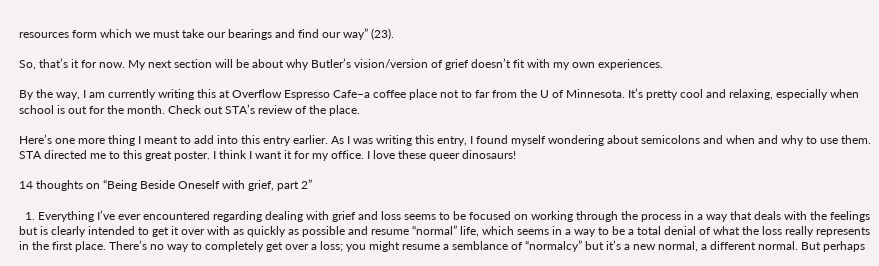resources form which we must take our bearings and find our way” (23).

So, that’s it for now. My next section will be about why Butler’s vision/version of grief doesn’t fit with my own experiences.

By the way, I am currently writing this at Overflow Espresso Cafe–a coffee place not to far from the U of Minnesota. It’s pretty cool and relaxing, especially when school is out for the month. Check out STA’s review of the place.

Here’s one more thing I meant to add into this entry earlier. As I was writing this entry, I found myself wondering about semicolons and when and why to use them. STA directed me to this great poster. I think I want it for my office. I love these queer dinosaurs!

14 thoughts on “Being Beside Oneself with grief, part 2”

  1. Everything I’ve ever encountered regarding dealing with grief and loss seems to be focused on working through the process in a way that deals with the feelings but is clearly intended to get it over with as quickly as possible and resume “normal” life, which seems in a way to be a total denial of what the loss really represents in the first place. There’s no way to completely get over a loss; you might resume a semblance of “normalcy” but it’s a new normal, a different normal. But perhaps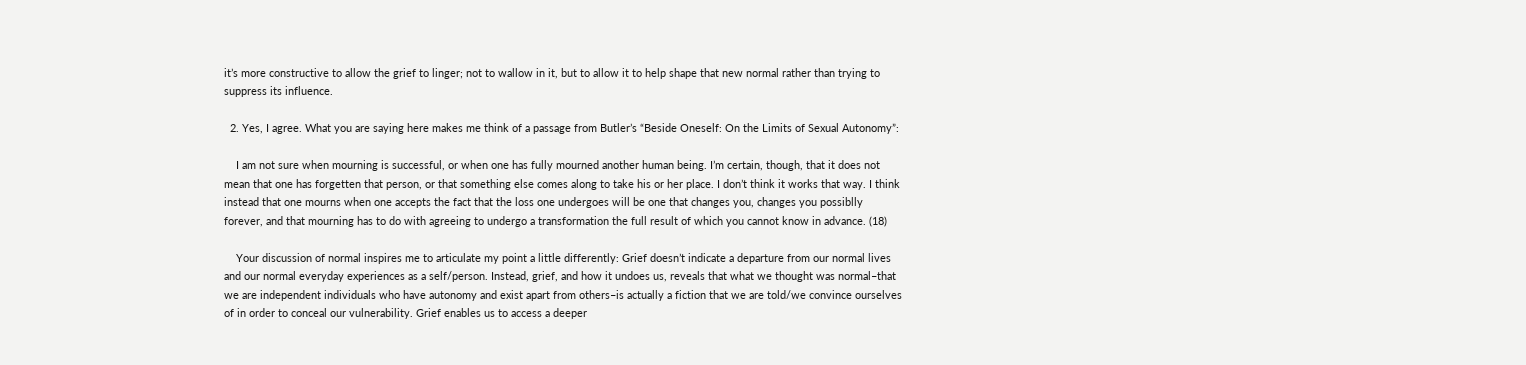it’s more constructive to allow the grief to linger; not to wallow in it, but to allow it to help shape that new normal rather than trying to suppress its influence.

  2. Yes, I agree. What you are saying here makes me think of a passage from Butler’s “Beside Oneself: On the Limits of Sexual Autonomy”:

    I am not sure when mourning is successful, or when one has fully mourned another human being. I’m certain, though, that it does not mean that one has forgetten that person, or that something else comes along to take his or her place. I don’t think it works that way. I think instead that one mourns when one accepts the fact that the loss one undergoes will be one that changes you, changes you possiblly forever, and that mourning has to do with agreeing to undergo a transformation the full result of which you cannot know in advance. (18)

    Your discussion of normal inspires me to articulate my point a little differently: Grief doesn’t indicate a departure from our normal lives and our normal everyday experiences as a self/person. Instead, grief, and how it undoes us, reveals that what we thought was normal–that we are independent individuals who have autonomy and exist apart from others–is actually a fiction that we are told/we convince ourselves of in order to conceal our vulnerability. Grief enables us to access a deeper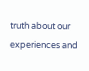truth about our experiences and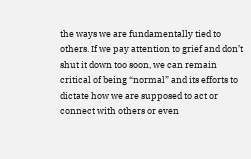the ways we are fundamentally tied to others. If we pay attention to grief and don’t shut it down too soon, we can remain critical of being “normal” and its efforts to dictate how we are supposed to act or connect with others or even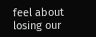feel about losing our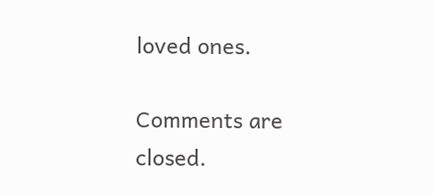loved ones.

Comments are closed.